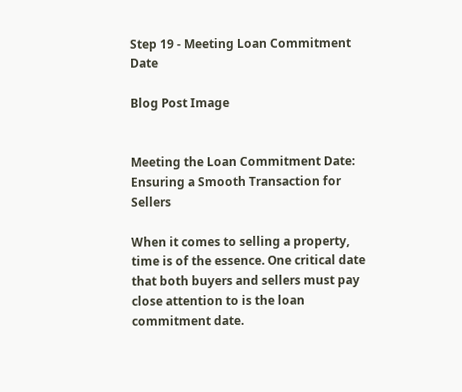Step 19 - Meeting Loan Commitment Date

Blog Post Image


Meeting the Loan Commitment Date: Ensuring a Smooth Transaction for Sellers

When it comes to selling a property, time is of the essence. One critical date that both buyers and sellers must pay close attention to is the loan commitment date.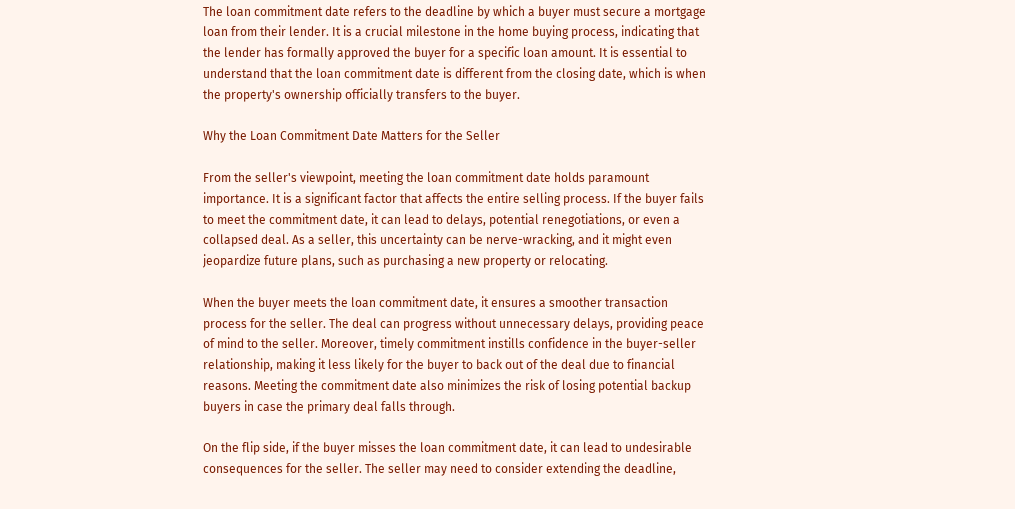The loan commitment date refers to the deadline by which a buyer must secure a mortgage loan from their lender. It is a crucial milestone in the home buying process, indicating that the lender has formally approved the buyer for a specific loan amount. It is essential to understand that the loan commitment date is different from the closing date, which is when the property's ownership officially transfers to the buyer.

Why the Loan Commitment Date Matters for the Seller

From the seller's viewpoint, meeting the loan commitment date holds paramount importance. It is a significant factor that affects the entire selling process. If the buyer fails to meet the commitment date, it can lead to delays, potential renegotiations, or even a collapsed deal. As a seller, this uncertainty can be nerve-wracking, and it might even jeopardize future plans, such as purchasing a new property or relocating.

When the buyer meets the loan commitment date, it ensures a smoother transaction process for the seller. The deal can progress without unnecessary delays, providing peace of mind to the seller. Moreover, timely commitment instills confidence in the buyer-seller relationship, making it less likely for the buyer to back out of the deal due to financial reasons. Meeting the commitment date also minimizes the risk of losing potential backup buyers in case the primary deal falls through.

On the flip side, if the buyer misses the loan commitment date, it can lead to undesirable consequences for the seller. The seller may need to consider extending the deadline,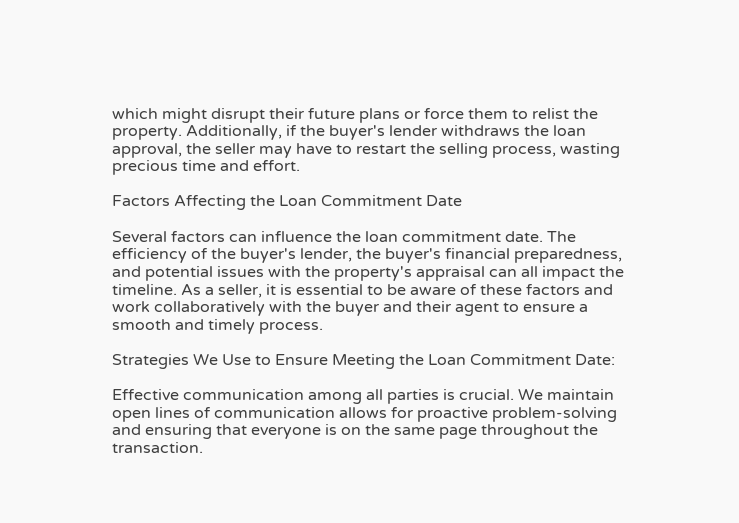which might disrupt their future plans or force them to relist the property. Additionally, if the buyer's lender withdraws the loan approval, the seller may have to restart the selling process, wasting precious time and effort.

Factors Affecting the Loan Commitment Date

Several factors can influence the loan commitment date. The efficiency of the buyer's lender, the buyer's financial preparedness, and potential issues with the property's appraisal can all impact the timeline. As a seller, it is essential to be aware of these factors and work collaboratively with the buyer and their agent to ensure a smooth and timely process.

Strategies We Use to Ensure Meeting the Loan Commitment Date:

Effective communication among all parties is crucial. We maintain open lines of communication allows for proactive problem-solving and ensuring that everyone is on the same page throughout the transaction.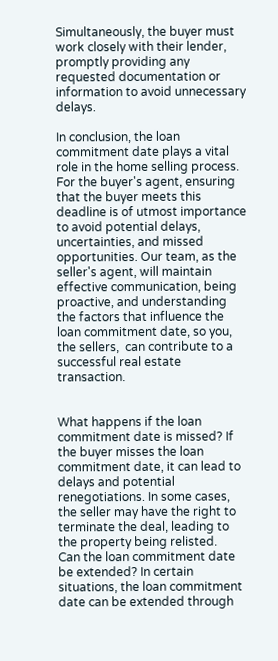Simultaneously, the buyer must work closely with their lender, promptly providing any requested documentation or information to avoid unnecessary delays.

In conclusion, the loan commitment date plays a vital role in the home selling process. For the buyer's agent, ensuring that the buyer meets this deadline is of utmost importance to avoid potential delays, uncertainties, and missed opportunities. Our team, as the seller's agent, will maintain effective communication, being proactive, and understanding the factors that influence the loan commitment date, so you, the sellers,  can contribute to a successful real estate transaction.


What happens if the loan commitment date is missed? If the buyer misses the loan commitment date, it can lead to delays and potential renegotiations. In some cases, the seller may have the right to terminate the deal, leading to the property being relisted.
Can the loan commitment date be extended? In certain situations, the loan commitment date can be extended through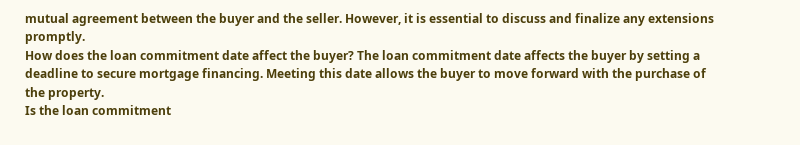mutual agreement between the buyer and the seller. However, it is essential to discuss and finalize any extensions promptly.
How does the loan commitment date affect the buyer? The loan commitment date affects the buyer by setting a deadline to secure mortgage financing. Meeting this date allows the buyer to move forward with the purchase of the property.
Is the loan commitment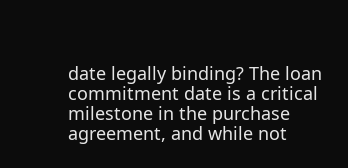date legally binding? The loan commitment date is a critical milestone in the purchase agreement, and while not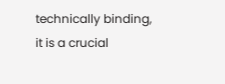technically binding, it is a crucial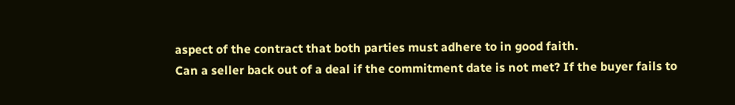aspect of the contract that both parties must adhere to in good faith.
Can a seller back out of a deal if the commitment date is not met? If the buyer fails to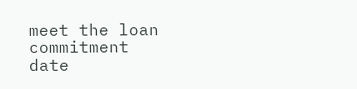meet the loan commitment date